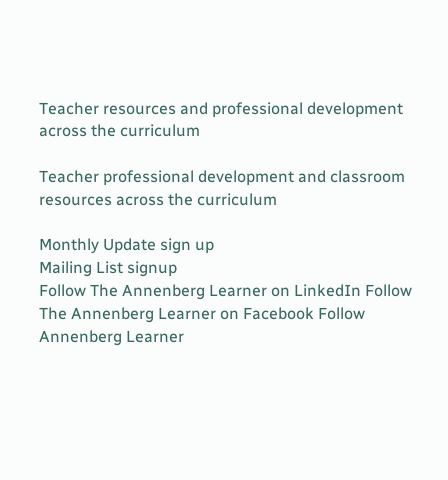Teacher resources and professional development across the curriculum

Teacher professional development and classroom resources across the curriculum

Monthly Update sign up
Mailing List signup
Follow The Annenberg Learner on LinkedIn Follow The Annenberg Learner on Facebook Follow Annenberg Learner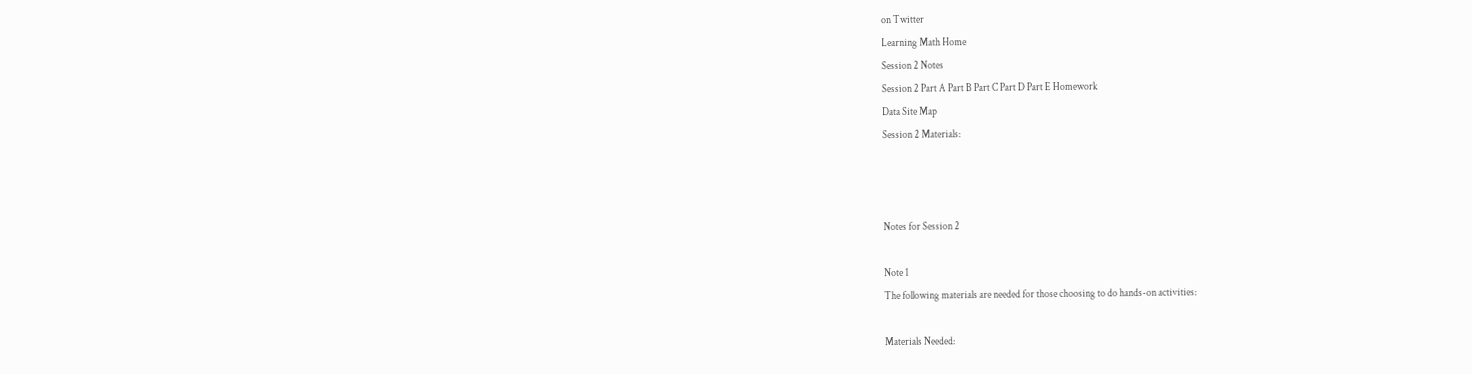on Twitter
Learning Math Home
Session 2 Notes
Session 2 Part A Part B Part C Part D Part E Homework
Data Site Map
Session 2 Materials:



Notes for Session 2

Note 1
The following materials are needed for those choosing to do hands-on activities:

Materials Needed: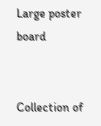Large poster board


Collection of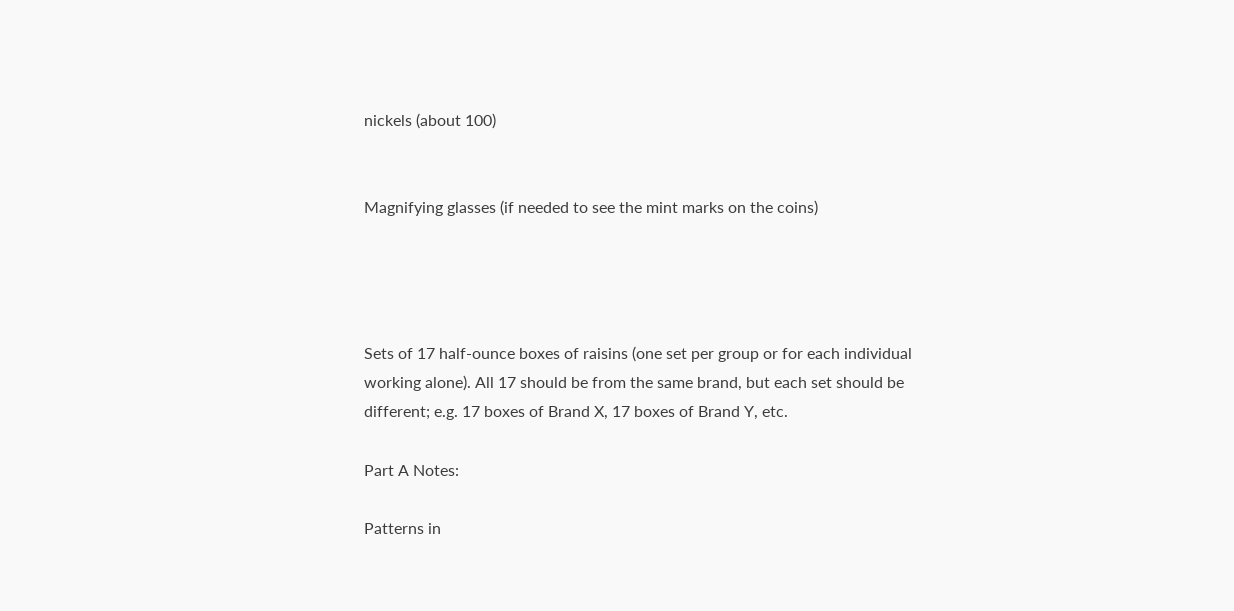nickels (about 100)


Magnifying glasses (if needed to see the mint marks on the coins)




Sets of 17 half-ounce boxes of raisins (one set per group or for each individual working alone). All 17 should be from the same brand, but each set should be different; e.g. 17 boxes of Brand X, 17 boxes of Brand Y, etc.

Part A Notes:

Patterns in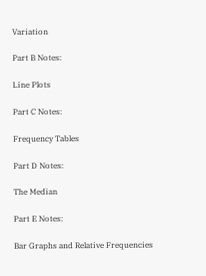Variation

Part B Notes:

Line Plots

Part C Notes:

Frequency Tables

Part D Notes:

The Median

Part E Notes:

Bar Graphs and Relative Frequencies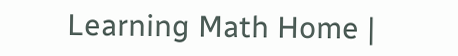Learning Math Home |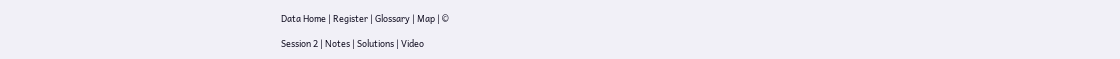Data Home | Register | Glossary | Map | ©

Session 2 | Notes | Solutions | Video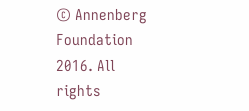© Annenberg Foundation 2016. All rights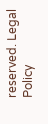reserved. Legal Policy